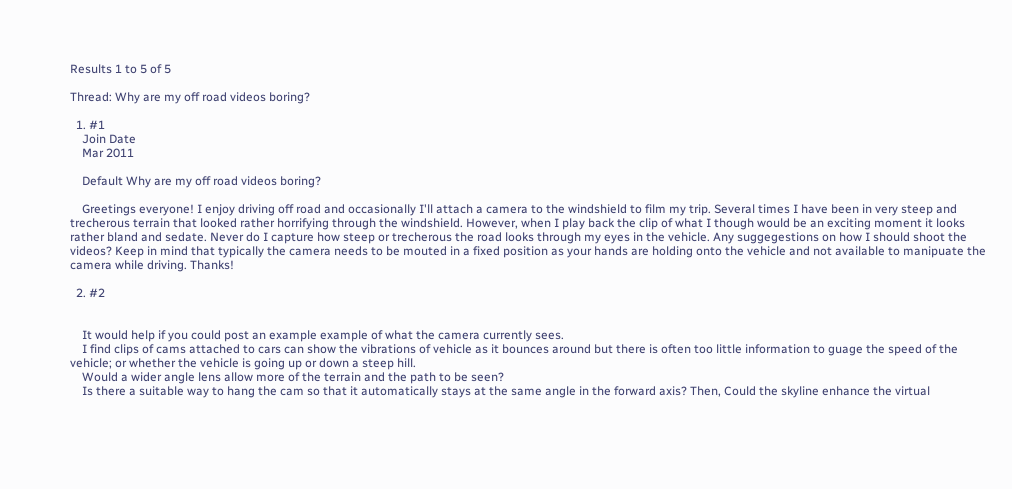Results 1 to 5 of 5

Thread: Why are my off road videos boring?

  1. #1
    Join Date
    Mar 2011

    Default Why are my off road videos boring?

    Greetings everyone! I enjoy driving off road and occasionally I'll attach a camera to the windshield to film my trip. Several times I have been in very steep and trecherous terrain that looked rather horrifying through the windshield. However, when I play back the clip of what I though would be an exciting moment it looks rather bland and sedate. Never do I capture how steep or trecherous the road looks through my eyes in the vehicle. Any suggegestions on how I should shoot the videos? Keep in mind that typically the camera needs to be mouted in a fixed position as your hands are holding onto the vehicle and not available to manipuate the camera while driving. Thanks!

  2. #2


    It would help if you could post an example example of what the camera currently sees.
    I find clips of cams attached to cars can show the vibrations of vehicle as it bounces around but there is often too little information to guage the speed of the vehicle; or whether the vehicle is going up or down a steep hill.
    Would a wider angle lens allow more of the terrain and the path to be seen?
    Is there a suitable way to hang the cam so that it automatically stays at the same angle in the forward axis? Then, Could the skyline enhance the virtual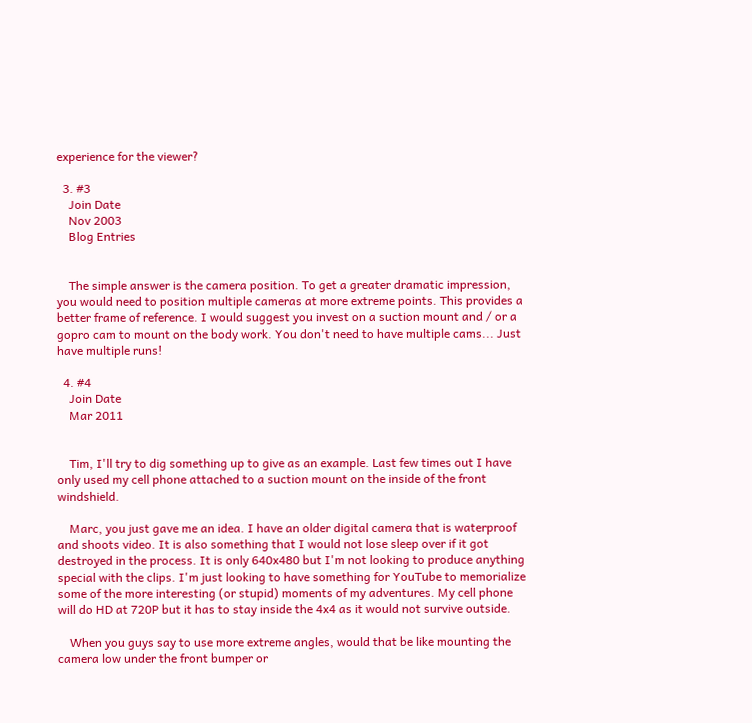experience for the viewer?

  3. #3
    Join Date
    Nov 2003
    Blog Entries


    The simple answer is the camera position. To get a greater dramatic impression, you would need to position multiple cameras at more extreme points. This provides a better frame of reference. I would suggest you invest on a suction mount and / or a gopro cam to mount on the body work. You don't need to have multiple cams... Just have multiple runs!

  4. #4
    Join Date
    Mar 2011


    Tim, I'll try to dig something up to give as an example. Last few times out I have only used my cell phone attached to a suction mount on the inside of the front windshield.

    Marc, you just gave me an idea. I have an older digital camera that is waterproof and shoots video. It is also something that I would not lose sleep over if it got destroyed in the process. It is only 640x480 but I'm not looking to produce anything special with the clips. I'm just looking to have something for YouTube to memorialize some of the more interesting (or stupid) moments of my adventures. My cell phone will do HD at 720P but it has to stay inside the 4x4 as it would not survive outside.

    When you guys say to use more extreme angles, would that be like mounting the camera low under the front bumper or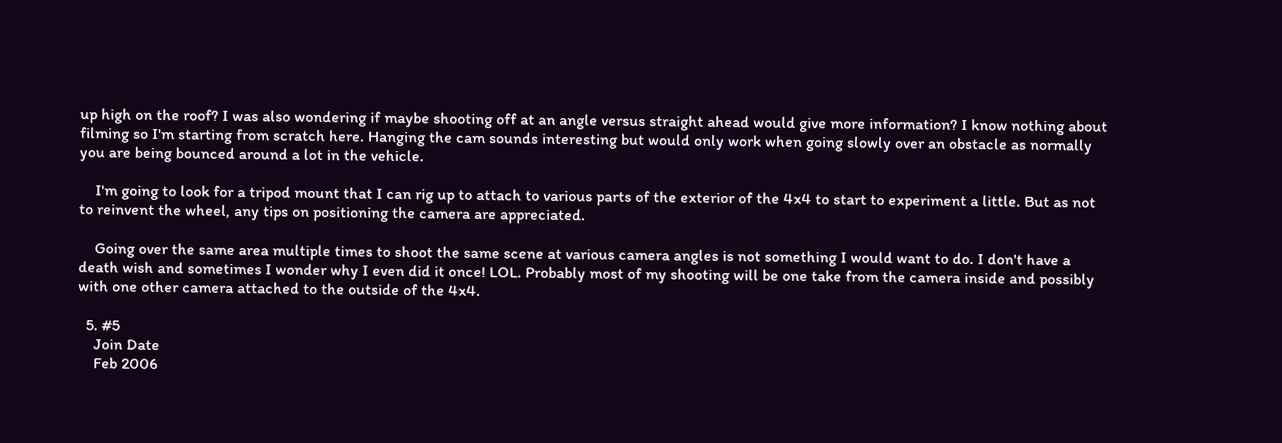up high on the roof? I was also wondering if maybe shooting off at an angle versus straight ahead would give more information? I know nothing about filming so I'm starting from scratch here. Hanging the cam sounds interesting but would only work when going slowly over an obstacle as normally you are being bounced around a lot in the vehicle.

    I'm going to look for a tripod mount that I can rig up to attach to various parts of the exterior of the 4x4 to start to experiment a little. But as not to reinvent the wheel, any tips on positioning the camera are appreciated.

    Going over the same area multiple times to shoot the same scene at various camera angles is not something I would want to do. I don't have a death wish and sometimes I wonder why I even did it once! LOL. Probably most of my shooting will be one take from the camera inside and possibly with one other camera attached to the outside of the 4x4.

  5. #5
    Join Date
    Feb 2006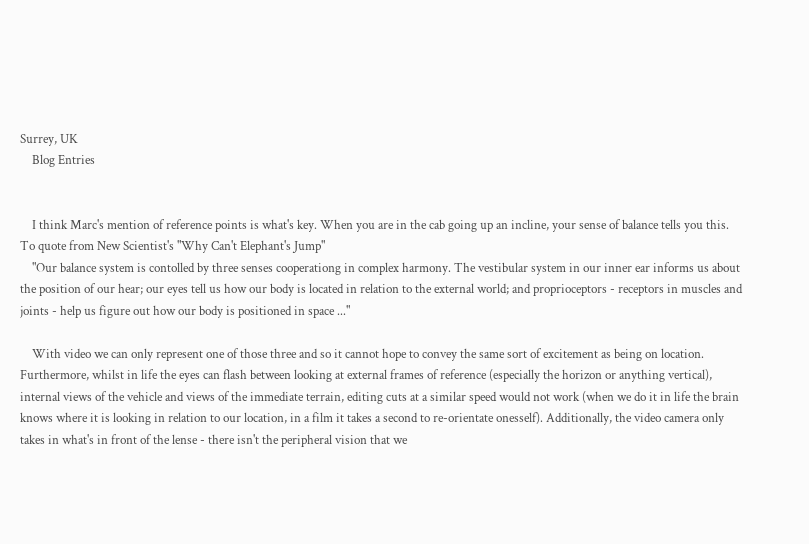Surrey, UK
    Blog Entries


    I think Marc's mention of reference points is what's key. When you are in the cab going up an incline, your sense of balance tells you this. To quote from New Scientist's "Why Can't Elephant's Jump"
    "Our balance system is contolled by three senses cooperationg in complex harmony. The vestibular system in our inner ear informs us about the position of our hear; our eyes tell us how our body is located in relation to the external world; and proprioceptors - receptors in muscles and joints - help us figure out how our body is positioned in space ..."

    With video we can only represent one of those three and so it cannot hope to convey the same sort of excitement as being on location. Furthermore, whilst in life the eyes can flash between looking at external frames of reference (especially the horizon or anything vertical), internal views of the vehicle and views of the immediate terrain, editing cuts at a similar speed would not work (when we do it in life the brain knows where it is looking in relation to our location, in a film it takes a second to re-orientate onesself). Additionally, the video camera only takes in what's in front of the lense - there isn't the peripheral vision that we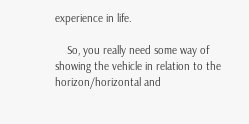experience in life.

    So, you really need some way of showing the vehicle in relation to the horizon/horizontal and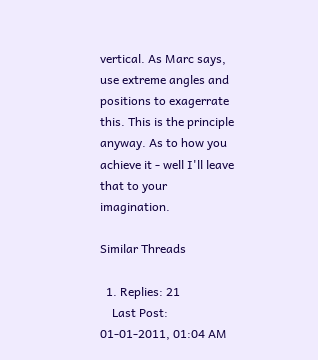vertical. As Marc says, use extreme angles and positions to exagerrate this. This is the principle anyway. As to how you achieve it - well I'll leave that to your imagination.

Similar Threads

  1. Replies: 21
    Last Post: 01-01-2011, 01:04 AM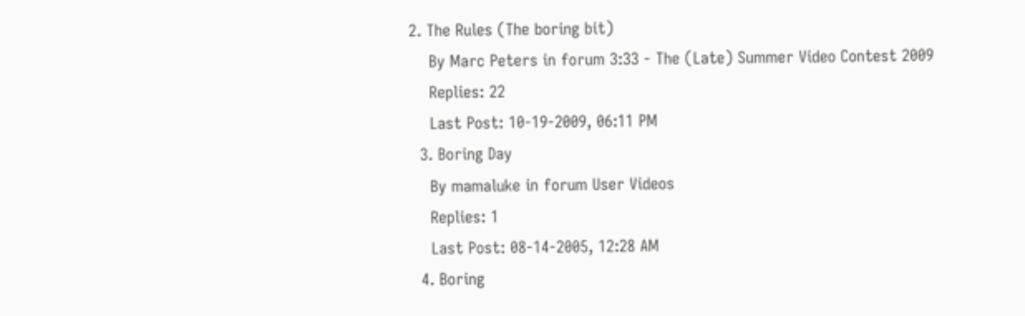2. The Rules (The boring bit)
    By Marc Peters in forum 3:33 - The (Late) Summer Video Contest 2009
    Replies: 22
    Last Post: 10-19-2009, 06:11 PM
  3. Boring Day
    By mamaluke in forum User Videos
    Replies: 1
    Last Post: 08-14-2005, 12:28 AM
  4. Boring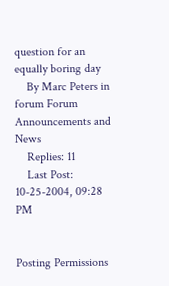question for an equally boring day
    By Marc Peters in forum Forum Announcements and News
    Replies: 11
    Last Post: 10-25-2004, 09:28 PM


Posting Permissions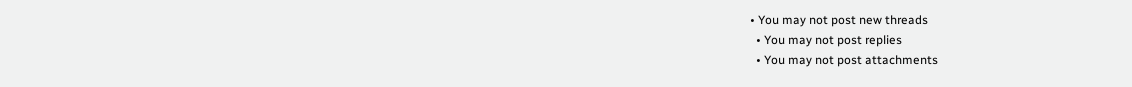• You may not post new threads
  • You may not post replies
  • You may not post attachments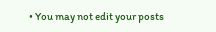• You may not edit your posts